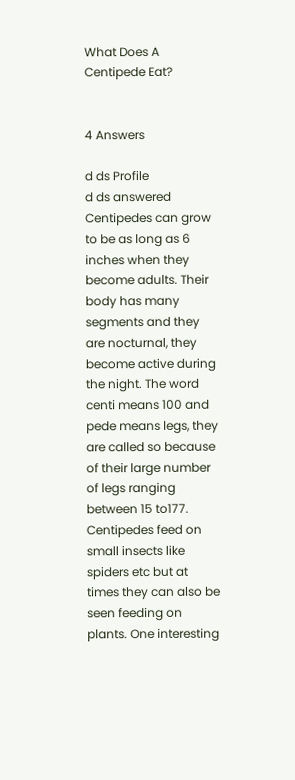What Does A Centipede Eat?


4 Answers

d ds Profile
d ds answered
Centipedes can grow to be as long as 6 inches when they become adults. Their body has many segments and they are nocturnal, they become active during the night. The word centi means 100 and pede means legs, they are called so because of their large number of legs ranging between 15 to177. Centipedes feed on small insects like spiders etc but at times they can also be seen feeding on plants. One interesting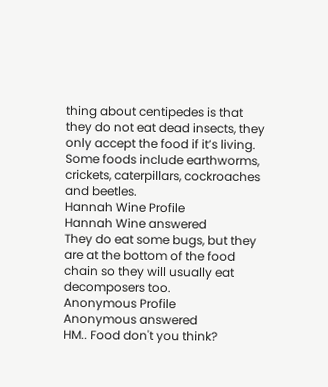thing about centipedes is that they do not eat dead insects, they only accept the food if it’s living. Some foods include earthworms, crickets, caterpillars, cockroaches and beetles.
Hannah Wine Profile
Hannah Wine answered
They do eat some bugs, but they are at the bottom of the food chain so they will usually eat decomposers too.
Anonymous Profile
Anonymous answered
HM.. Food don't you think?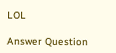LOL

Answer Question